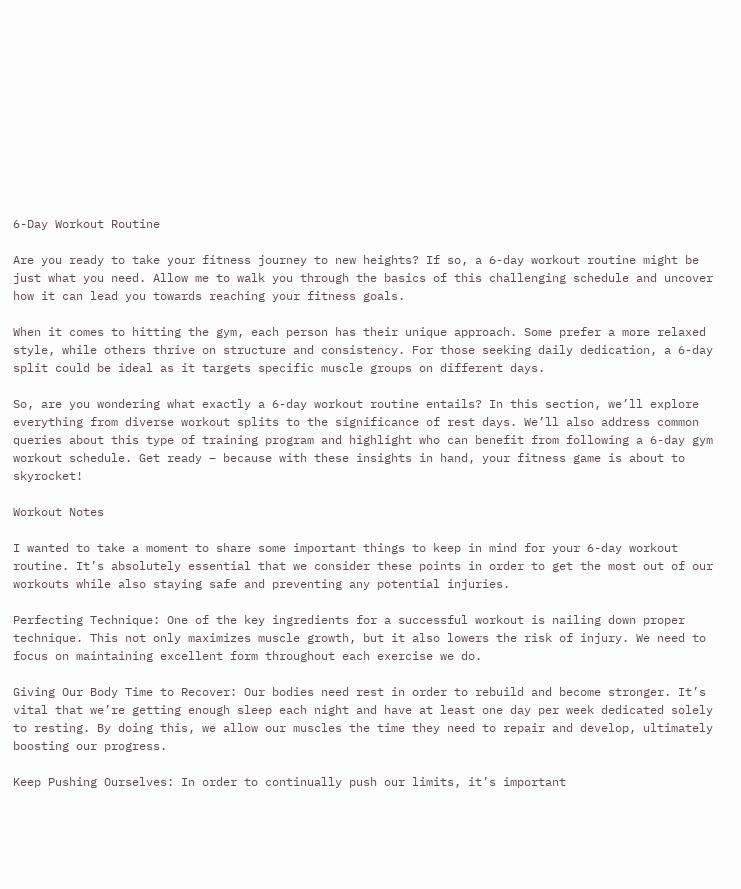6-Day Workout Routine

Are you ready to take your fitness journey to new heights? If so, a 6-day workout routine might be just what you need. Allow me to walk you through the basics of this challenging schedule and uncover how it can lead you towards reaching your fitness goals.

When it comes to hitting the gym, each person has their unique approach. Some prefer a more relaxed style, while others thrive on structure and consistency. For those seeking daily dedication, a 6-day split could be ideal as it targets specific muscle groups on different days.

So, are you wondering what exactly a 6-day workout routine entails? In this section, we’ll explore everything from diverse workout splits to the significance of rest days. We’ll also address common queries about this type of training program and highlight who can benefit from following a 6-day gym workout schedule. Get ready – because with these insights in hand, your fitness game is about to skyrocket!

Workout Notes

I wanted to take a moment to share some important things to keep in mind for your 6-day workout routine. It’s absolutely essential that we consider these points in order to get the most out of our workouts while also staying safe and preventing any potential injuries.

Perfecting Technique: One of the key ingredients for a successful workout is nailing down proper technique. This not only maximizes muscle growth, but it also lowers the risk of injury. We need to focus on maintaining excellent form throughout each exercise we do.

Giving Our Body Time to Recover: Our bodies need rest in order to rebuild and become stronger. It’s vital that we’re getting enough sleep each night and have at least one day per week dedicated solely to resting. By doing this, we allow our muscles the time they need to repair and develop, ultimately boosting our progress.

Keep Pushing Ourselves: In order to continually push our limits, it’s important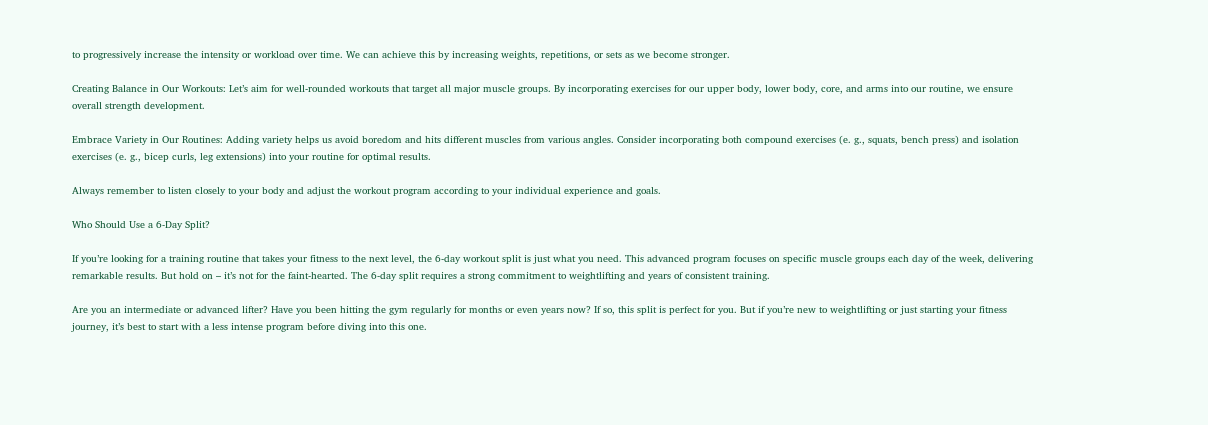to progressively increase the intensity or workload over time. We can achieve this by increasing weights, repetitions, or sets as we become stronger.

Creating Balance in Our Workouts: Let’s aim for well-rounded workouts that target all major muscle groups. By incorporating exercises for our upper body, lower body, core, and arms into our routine, we ensure overall strength development.

Embrace Variety in Our Routines: Adding variety helps us avoid boredom and hits different muscles from various angles. Consider incorporating both compound exercises (e. g., squats, bench press) and isolation exercises (e. g., bicep curls, leg extensions) into your routine for optimal results.

Always remember to listen closely to your body and adjust the workout program according to your individual experience and goals.

Who Should Use a 6-Day Split?

If you’re looking for a training routine that takes your fitness to the next level, the 6-day workout split is just what you need. This advanced program focuses on specific muscle groups each day of the week, delivering remarkable results. But hold on – it’s not for the faint-hearted. The 6-day split requires a strong commitment to weightlifting and years of consistent training.

Are you an intermediate or advanced lifter? Have you been hitting the gym regularly for months or even years now? If so, this split is perfect for you. But if you’re new to weightlifting or just starting your fitness journey, it’s best to start with a less intense program before diving into this one.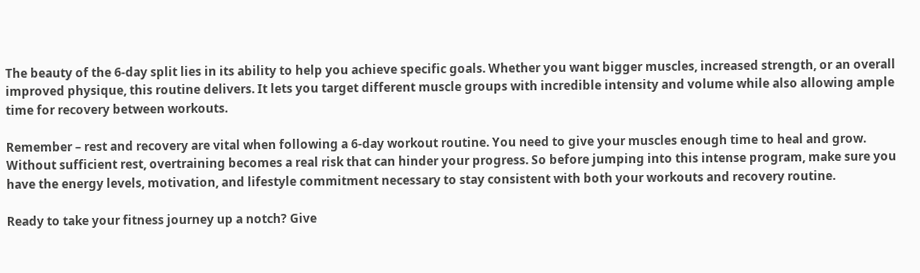The beauty of the 6-day split lies in its ability to help you achieve specific goals. Whether you want bigger muscles, increased strength, or an overall improved physique, this routine delivers. It lets you target different muscle groups with incredible intensity and volume while also allowing ample time for recovery between workouts.

Remember – rest and recovery are vital when following a 6-day workout routine. You need to give your muscles enough time to heal and grow. Without sufficient rest, overtraining becomes a real risk that can hinder your progress. So before jumping into this intense program, make sure you have the energy levels, motivation, and lifestyle commitment necessary to stay consistent with both your workouts and recovery routine.

Ready to take your fitness journey up a notch? Give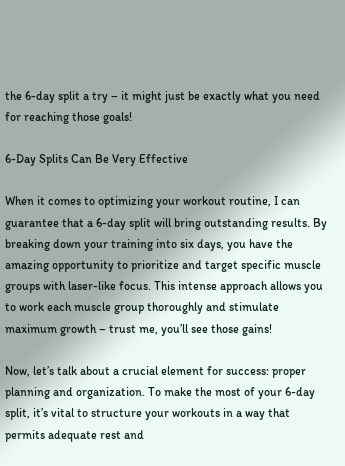the 6-day split a try – it might just be exactly what you need for reaching those goals!

6-Day Splits Can Be Very Effective

When it comes to optimizing your workout routine, I can guarantee that a 6-day split will bring outstanding results. By breaking down your training into six days, you have the amazing opportunity to prioritize and target specific muscle groups with laser-like focus. This intense approach allows you to work each muscle group thoroughly and stimulate maximum growth – trust me, you’ll see those gains!

Now, let’s talk about a crucial element for success: proper planning and organization. To make the most of your 6-day split, it’s vital to structure your workouts in a way that permits adequate rest and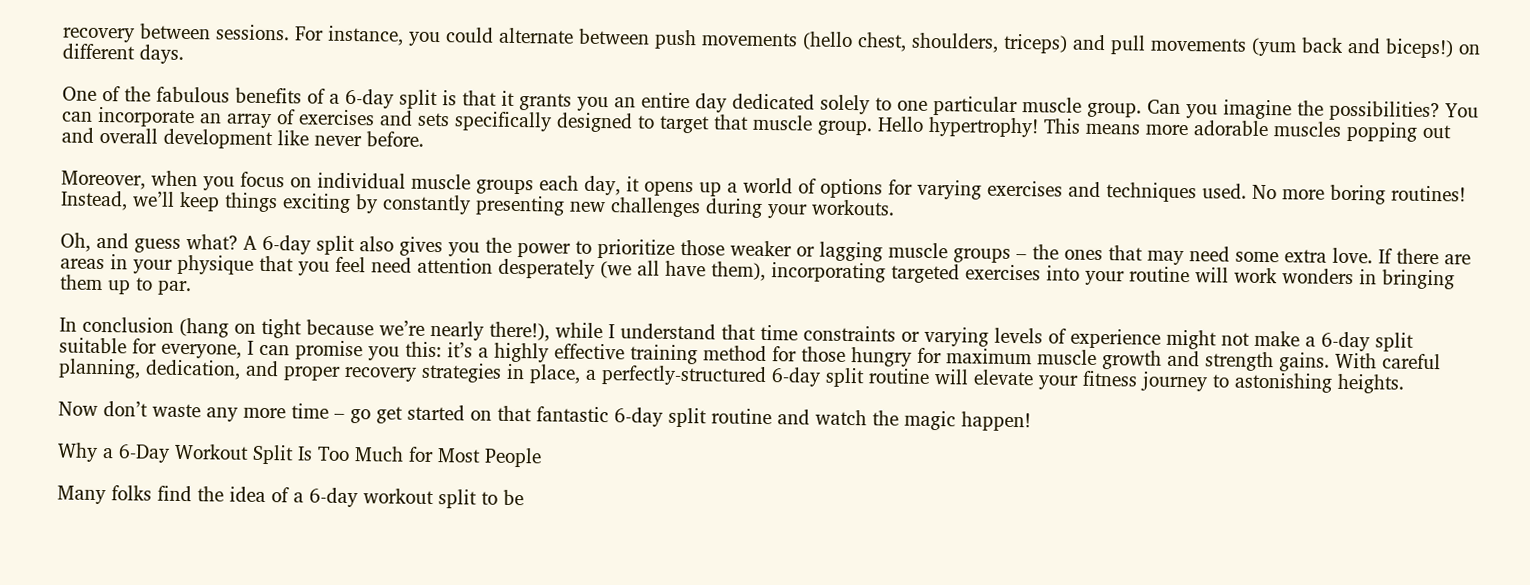recovery between sessions. For instance, you could alternate between push movements (hello chest, shoulders, triceps) and pull movements (yum back and biceps!) on different days.

One of the fabulous benefits of a 6-day split is that it grants you an entire day dedicated solely to one particular muscle group. Can you imagine the possibilities? You can incorporate an array of exercises and sets specifically designed to target that muscle group. Hello hypertrophy! This means more adorable muscles popping out and overall development like never before.

Moreover, when you focus on individual muscle groups each day, it opens up a world of options for varying exercises and techniques used. No more boring routines! Instead, we’ll keep things exciting by constantly presenting new challenges during your workouts.

Oh, and guess what? A 6-day split also gives you the power to prioritize those weaker or lagging muscle groups – the ones that may need some extra love. If there are areas in your physique that you feel need attention desperately (we all have them), incorporating targeted exercises into your routine will work wonders in bringing them up to par.

In conclusion (hang on tight because we’re nearly there!), while I understand that time constraints or varying levels of experience might not make a 6-day split suitable for everyone, I can promise you this: it’s a highly effective training method for those hungry for maximum muscle growth and strength gains. With careful planning, dedication, and proper recovery strategies in place, a perfectly-structured 6-day split routine will elevate your fitness journey to astonishing heights.

Now don’t waste any more time – go get started on that fantastic 6-day split routine and watch the magic happen!

Why a 6-Day Workout Split Is Too Much for Most People

Many folks find the idea of a 6-day workout split to be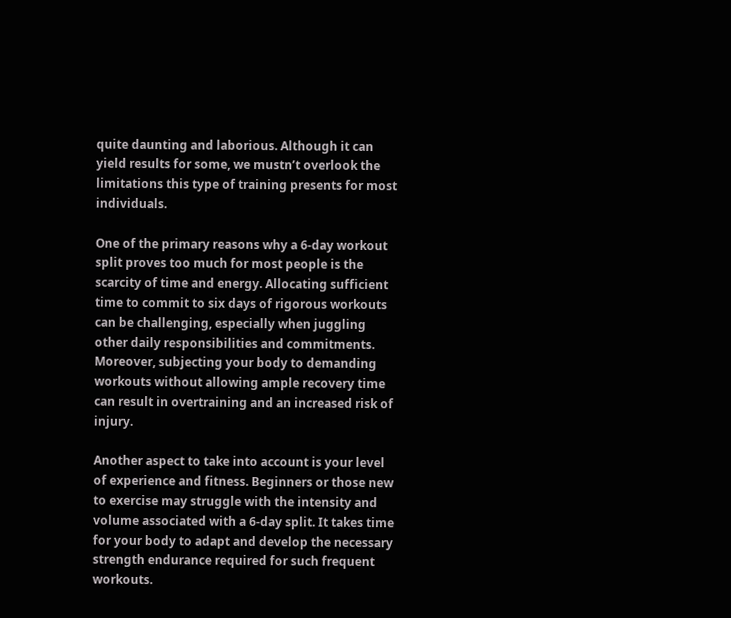quite daunting and laborious. Although it can yield results for some, we mustn’t overlook the limitations this type of training presents for most individuals.

One of the primary reasons why a 6-day workout split proves too much for most people is the scarcity of time and energy. Allocating sufficient time to commit to six days of rigorous workouts can be challenging, especially when juggling other daily responsibilities and commitments. Moreover, subjecting your body to demanding workouts without allowing ample recovery time can result in overtraining and an increased risk of injury.

Another aspect to take into account is your level of experience and fitness. Beginners or those new to exercise may struggle with the intensity and volume associated with a 6-day split. It takes time for your body to adapt and develop the necessary strength endurance required for such frequent workouts.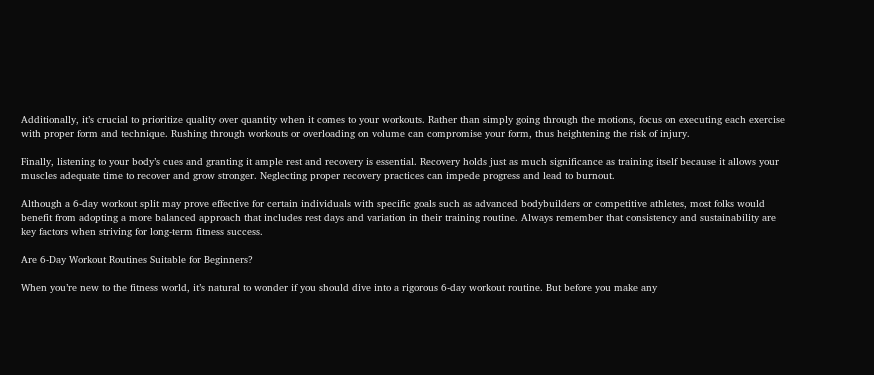Additionally, it’s crucial to prioritize quality over quantity when it comes to your workouts. Rather than simply going through the motions, focus on executing each exercise with proper form and technique. Rushing through workouts or overloading on volume can compromise your form, thus heightening the risk of injury.

Finally, listening to your body’s cues and granting it ample rest and recovery is essential. Recovery holds just as much significance as training itself because it allows your muscles adequate time to recover and grow stronger. Neglecting proper recovery practices can impede progress and lead to burnout.

Although a 6-day workout split may prove effective for certain individuals with specific goals such as advanced bodybuilders or competitive athletes, most folks would benefit from adopting a more balanced approach that includes rest days and variation in their training routine. Always remember that consistency and sustainability are key factors when striving for long-term fitness success.

Are 6-Day Workout Routines Suitable for Beginners?

When you’re new to the fitness world, it’s natural to wonder if you should dive into a rigorous 6-day workout routine. But before you make any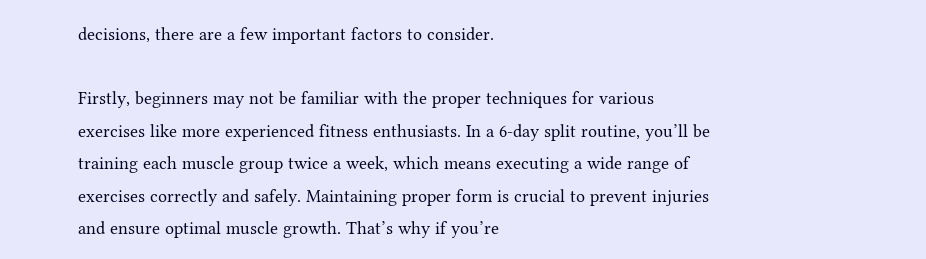decisions, there are a few important factors to consider.

Firstly, beginners may not be familiar with the proper techniques for various exercises like more experienced fitness enthusiasts. In a 6-day split routine, you’ll be training each muscle group twice a week, which means executing a wide range of exercises correctly and safely. Maintaining proper form is crucial to prevent injuries and ensure optimal muscle growth. That’s why if you’re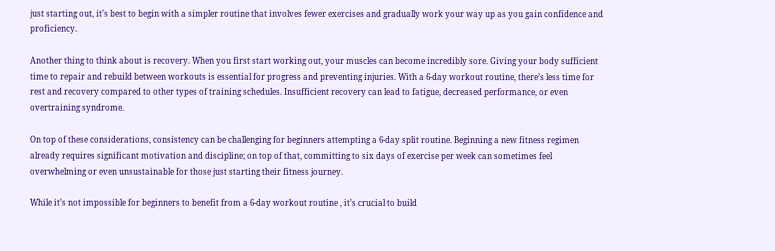just starting out, it’s best to begin with a simpler routine that involves fewer exercises and gradually work your way up as you gain confidence and proficiency.

Another thing to think about is recovery. When you first start working out, your muscles can become incredibly sore. Giving your body sufficient time to repair and rebuild between workouts is essential for progress and preventing injuries. With a 6-day workout routine, there’s less time for rest and recovery compared to other types of training schedules. Insufficient recovery can lead to fatigue, decreased performance, or even overtraining syndrome.

On top of these considerations, consistency can be challenging for beginners attempting a 6-day split routine. Beginning a new fitness regimen already requires significant motivation and discipline; on top of that, committing to six days of exercise per week can sometimes feel overwhelming or even unsustainable for those just starting their fitness journey.

While it’s not impossible for beginners to benefit from a 6-day workout routine , it’s crucial to build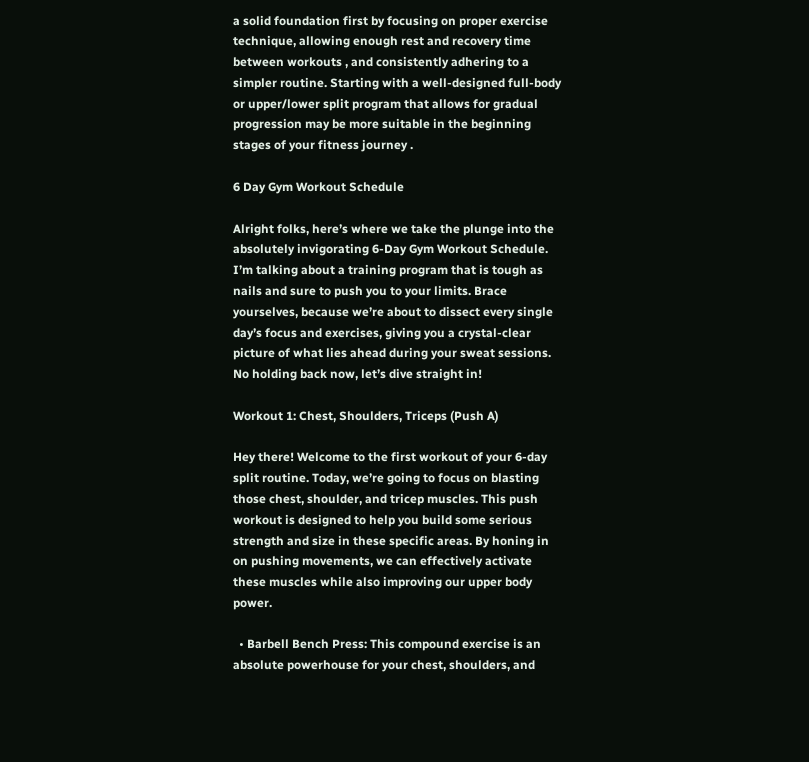a solid foundation first by focusing on proper exercise technique, allowing enough rest and recovery time between workouts , and consistently adhering to a simpler routine. Starting with a well-designed full-body or upper/lower split program that allows for gradual progression may be more suitable in the beginning stages of your fitness journey .

6 Day Gym Workout Schedule

Alright folks, here’s where we take the plunge into the absolutely invigorating 6-Day Gym Workout Schedule. I’m talking about a training program that is tough as nails and sure to push you to your limits. Brace yourselves, because we’re about to dissect every single day’s focus and exercises, giving you a crystal-clear picture of what lies ahead during your sweat sessions. No holding back now, let’s dive straight in!

Workout 1: Chest, Shoulders, Triceps (Push A)

Hey there! Welcome to the first workout of your 6-day split routine. Today, we’re going to focus on blasting those chest, shoulder, and tricep muscles. This push workout is designed to help you build some serious strength and size in these specific areas. By honing in on pushing movements, we can effectively activate these muscles while also improving our upper body power.

  • Barbell Bench Press: This compound exercise is an absolute powerhouse for your chest, shoulders, and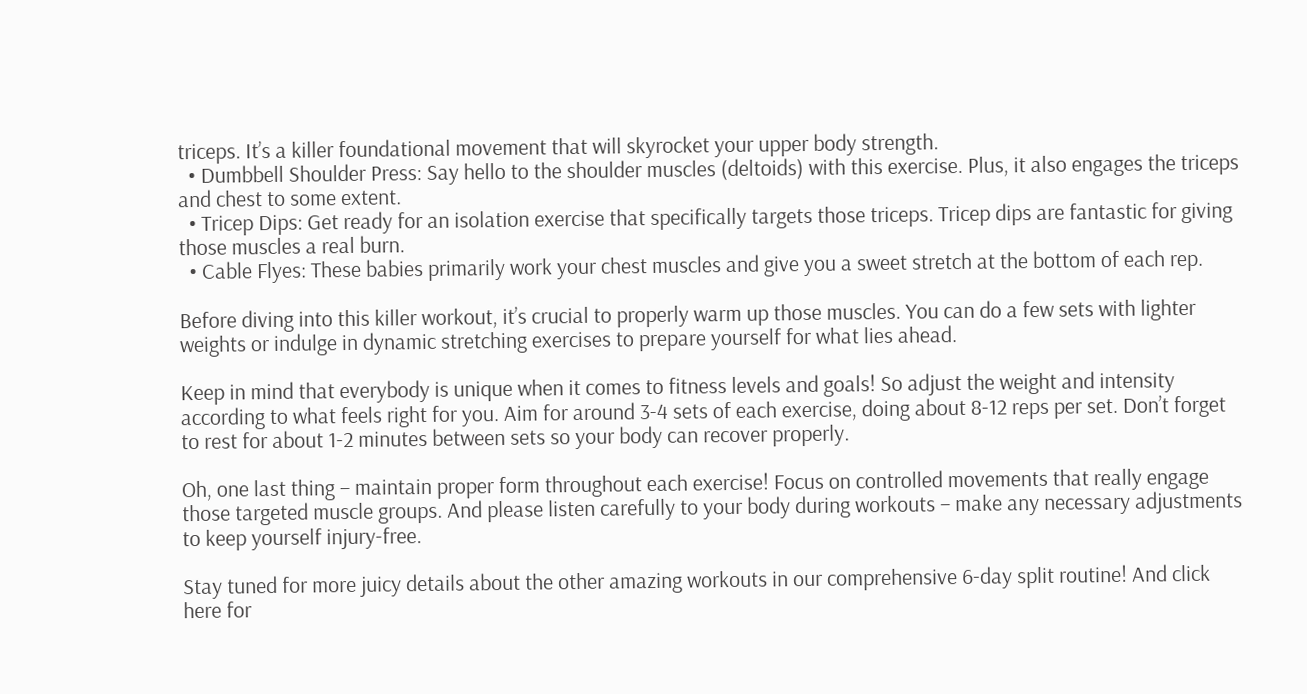triceps. It’s a killer foundational movement that will skyrocket your upper body strength.
  • Dumbbell Shoulder Press: Say hello to the shoulder muscles (deltoids) with this exercise. Plus, it also engages the triceps and chest to some extent.
  • Tricep Dips: Get ready for an isolation exercise that specifically targets those triceps. Tricep dips are fantastic for giving those muscles a real burn.
  • Cable Flyes: These babies primarily work your chest muscles and give you a sweet stretch at the bottom of each rep.

Before diving into this killer workout, it’s crucial to properly warm up those muscles. You can do a few sets with lighter weights or indulge in dynamic stretching exercises to prepare yourself for what lies ahead.

Keep in mind that everybody is unique when it comes to fitness levels and goals! So adjust the weight and intensity according to what feels right for you. Aim for around 3-4 sets of each exercise, doing about 8-12 reps per set. Don’t forget to rest for about 1-2 minutes between sets so your body can recover properly.

Oh, one last thing – maintain proper form throughout each exercise! Focus on controlled movements that really engage those targeted muscle groups. And please listen carefully to your body during workouts – make any necessary adjustments to keep yourself injury-free.

Stay tuned for more juicy details about the other amazing workouts in our comprehensive 6-day split routine! And click here for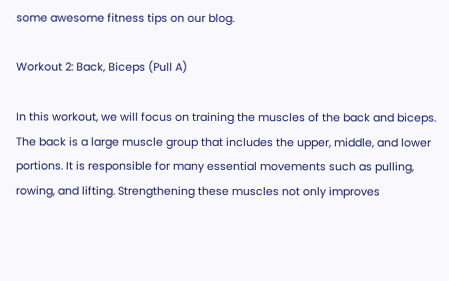some awesome fitness tips on our blog.

Workout 2: Back, Biceps (Pull A)

In this workout, we will focus on training the muscles of the back and biceps. The back is a large muscle group that includes the upper, middle, and lower portions. It is responsible for many essential movements such as pulling, rowing, and lifting. Strengthening these muscles not only improves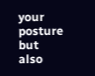your posture but also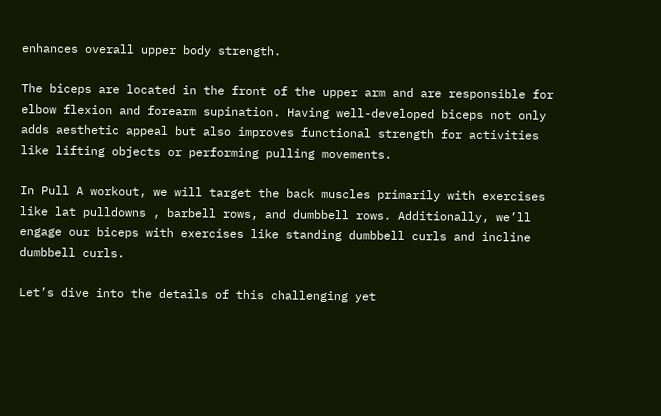enhances overall upper body strength.

The biceps are located in the front of the upper arm and are responsible for elbow flexion and forearm supination. Having well-developed biceps not only adds aesthetic appeal but also improves functional strength for activities like lifting objects or performing pulling movements.

In Pull A workout, we will target the back muscles primarily with exercises like lat pulldowns , barbell rows, and dumbbell rows. Additionally, we’ll engage our biceps with exercises like standing dumbbell curls and incline dumbbell curls.

Let’s dive into the details of this challenging yet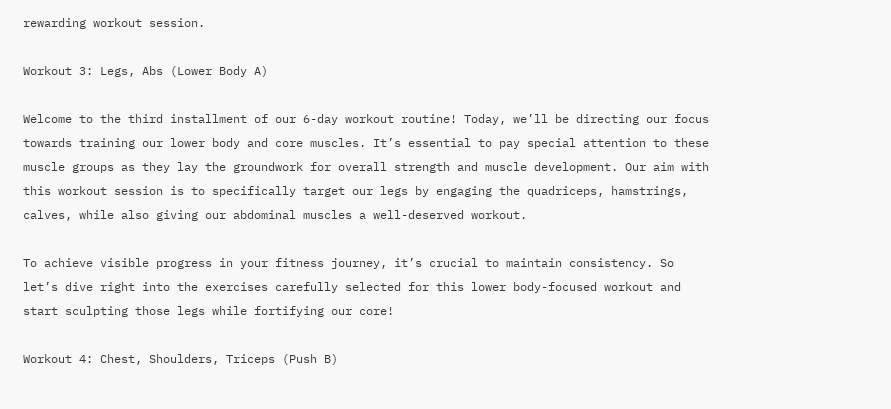rewarding workout session.

Workout 3: Legs, Abs (Lower Body A)

Welcome to the third installment of our 6-day workout routine! Today, we’ll be directing our focus towards training our lower body and core muscles. It’s essential to pay special attention to these muscle groups as they lay the groundwork for overall strength and muscle development. Our aim with this workout session is to specifically target our legs by engaging the quadriceps, hamstrings, calves, while also giving our abdominal muscles a well-deserved workout.

To achieve visible progress in your fitness journey, it’s crucial to maintain consistency. So let’s dive right into the exercises carefully selected for this lower body-focused workout and start sculpting those legs while fortifying our core!

Workout 4: Chest, Shoulders, Triceps (Push B)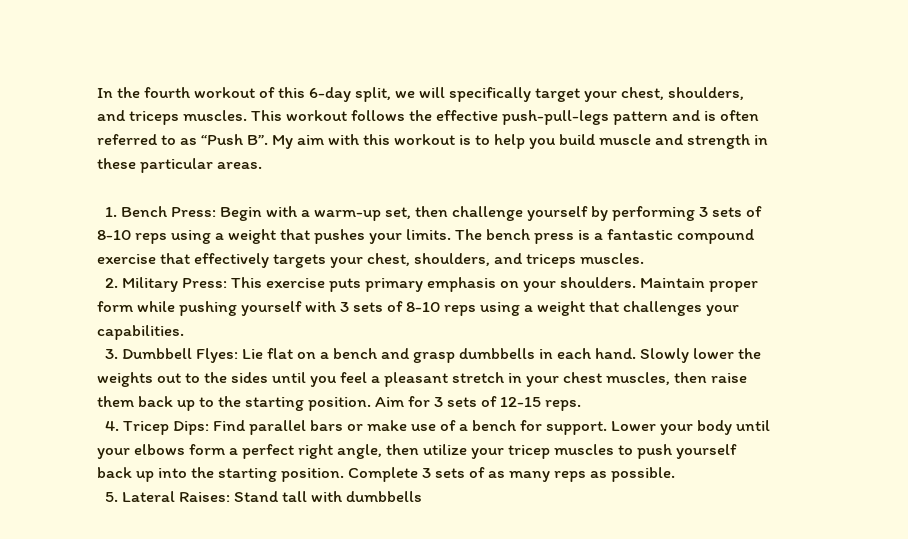In the fourth workout of this 6-day split, we will specifically target your chest, shoulders, and triceps muscles. This workout follows the effective push-pull-legs pattern and is often referred to as “Push B”. My aim with this workout is to help you build muscle and strength in these particular areas.

  1. Bench Press: Begin with a warm-up set, then challenge yourself by performing 3 sets of 8-10 reps using a weight that pushes your limits. The bench press is a fantastic compound exercise that effectively targets your chest, shoulders, and triceps muscles.
  2. Military Press: This exercise puts primary emphasis on your shoulders. Maintain proper form while pushing yourself with 3 sets of 8-10 reps using a weight that challenges your capabilities.
  3. Dumbbell Flyes: Lie flat on a bench and grasp dumbbells in each hand. Slowly lower the weights out to the sides until you feel a pleasant stretch in your chest muscles, then raise them back up to the starting position. Aim for 3 sets of 12-15 reps.
  4. Tricep Dips: Find parallel bars or make use of a bench for support. Lower your body until your elbows form a perfect right angle, then utilize your tricep muscles to push yourself back up into the starting position. Complete 3 sets of as many reps as possible.
  5. Lateral Raises: Stand tall with dumbbells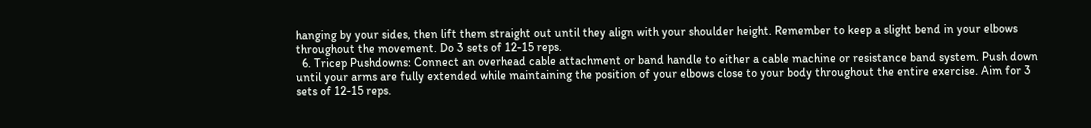hanging by your sides, then lift them straight out until they align with your shoulder height. Remember to keep a slight bend in your elbows throughout the movement. Do 3 sets of 12-15 reps.
  6. Tricep Pushdowns: Connect an overhead cable attachment or band handle to either a cable machine or resistance band system. Push down until your arms are fully extended while maintaining the position of your elbows close to your body throughout the entire exercise. Aim for 3 sets of 12-15 reps.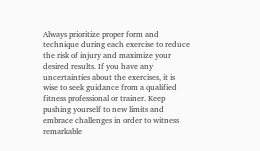Always prioritize proper form and technique during each exercise to reduce the risk of injury and maximize your desired results. If you have any uncertainties about the exercises, it is wise to seek guidance from a qualified fitness professional or trainer. Keep pushing yourself to new limits and embrace challenges in order to witness remarkable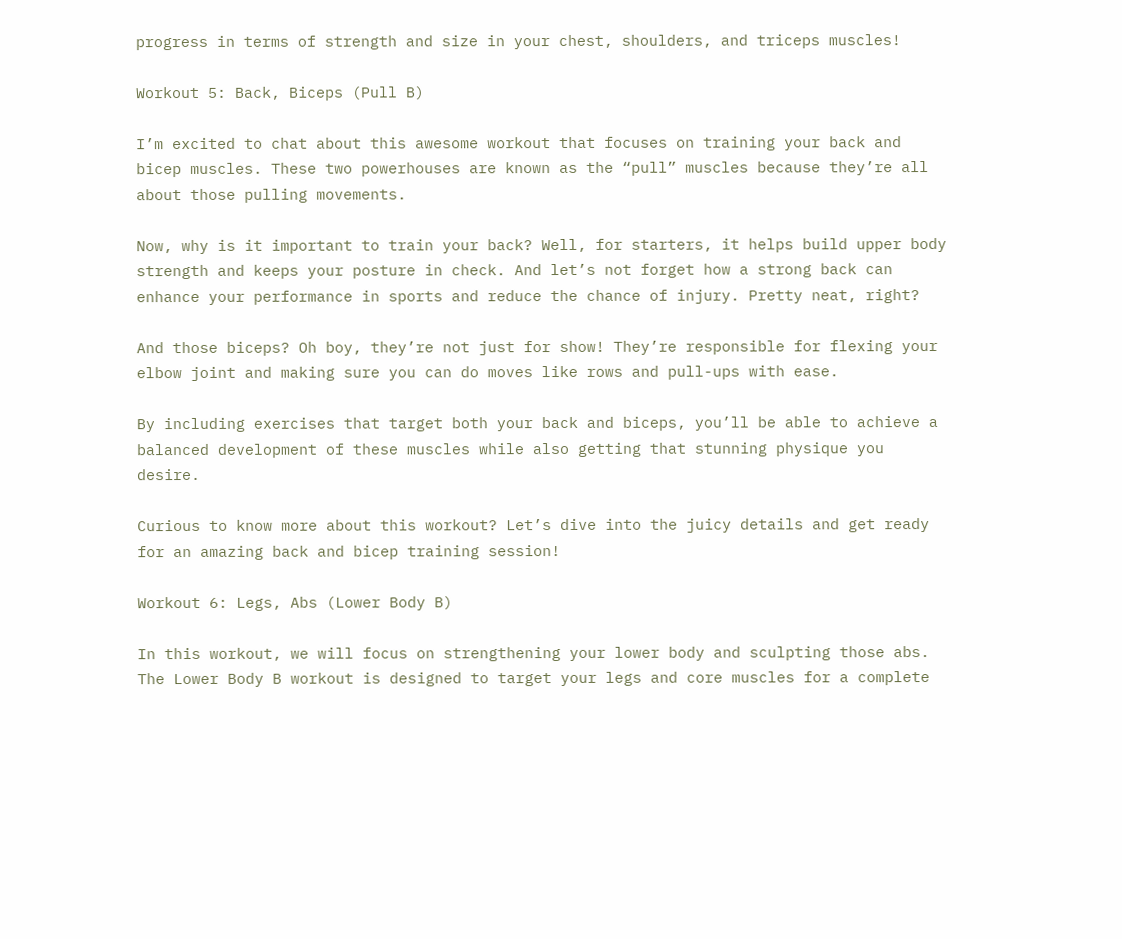progress in terms of strength and size in your chest, shoulders, and triceps muscles!

Workout 5: Back, Biceps (Pull B)

I’m excited to chat about this awesome workout that focuses on training your back and bicep muscles. These two powerhouses are known as the “pull” muscles because they’re all about those pulling movements.

Now, why is it important to train your back? Well, for starters, it helps build upper body strength and keeps your posture in check. And let’s not forget how a strong back can enhance your performance in sports and reduce the chance of injury. Pretty neat, right?

And those biceps? Oh boy, they’re not just for show! They’re responsible for flexing your elbow joint and making sure you can do moves like rows and pull-ups with ease.

By including exercises that target both your back and biceps, you’ll be able to achieve a balanced development of these muscles while also getting that stunning physique you desire.

Curious to know more about this workout? Let’s dive into the juicy details and get ready for an amazing back and bicep training session!

Workout 6: Legs, Abs (Lower Body B)

In this workout, we will focus on strengthening your lower body and sculpting those abs. The Lower Body B workout is designed to target your legs and core muscles for a complete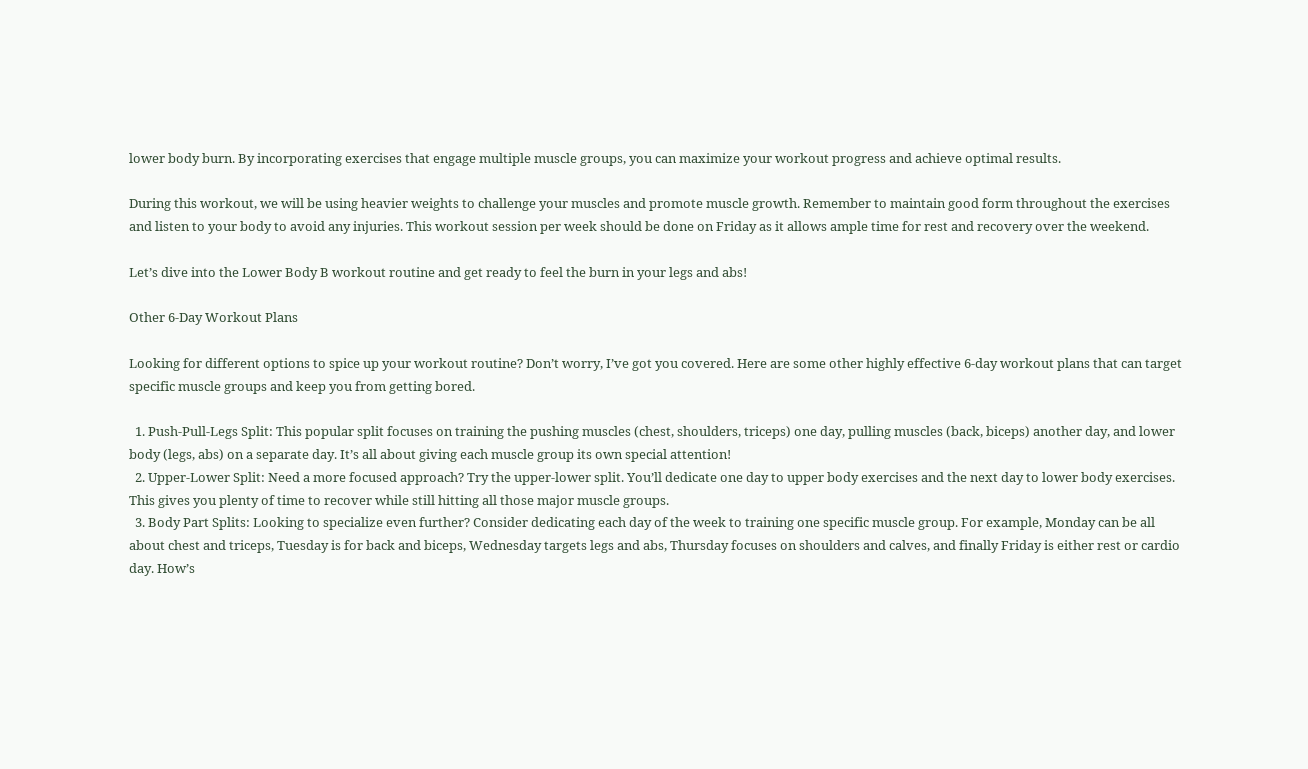lower body burn. By incorporating exercises that engage multiple muscle groups, you can maximize your workout progress and achieve optimal results.

During this workout, we will be using heavier weights to challenge your muscles and promote muscle growth. Remember to maintain good form throughout the exercises and listen to your body to avoid any injuries. This workout session per week should be done on Friday as it allows ample time for rest and recovery over the weekend.

Let’s dive into the Lower Body B workout routine and get ready to feel the burn in your legs and abs!

Other 6-Day Workout Plans

Looking for different options to spice up your workout routine? Don’t worry, I’ve got you covered. Here are some other highly effective 6-day workout plans that can target specific muscle groups and keep you from getting bored.

  1. Push-Pull-Legs Split: This popular split focuses on training the pushing muscles (chest, shoulders, triceps) one day, pulling muscles (back, biceps) another day, and lower body (legs, abs) on a separate day. It’s all about giving each muscle group its own special attention!
  2. Upper-Lower Split: Need a more focused approach? Try the upper-lower split. You’ll dedicate one day to upper body exercises and the next day to lower body exercises. This gives you plenty of time to recover while still hitting all those major muscle groups.
  3. Body Part Splits: Looking to specialize even further? Consider dedicating each day of the week to training one specific muscle group. For example, Monday can be all about chest and triceps, Tuesday is for back and biceps, Wednesday targets legs and abs, Thursday focuses on shoulders and calves, and finally Friday is either rest or cardio day. How’s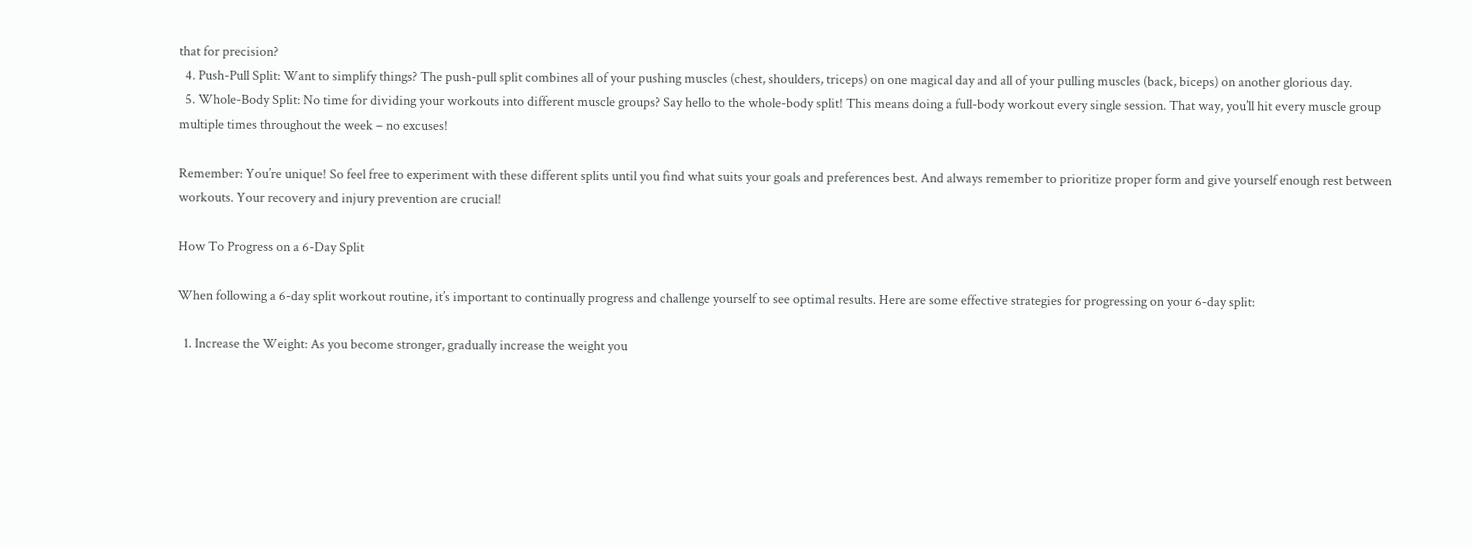that for precision?
  4. Push-Pull Split: Want to simplify things? The push-pull split combines all of your pushing muscles (chest, shoulders, triceps) on one magical day and all of your pulling muscles (back, biceps) on another glorious day.
  5. Whole-Body Split: No time for dividing your workouts into different muscle groups? Say hello to the whole-body split! This means doing a full-body workout every single session. That way, you’ll hit every muscle group multiple times throughout the week – no excuses!

Remember: You’re unique! So feel free to experiment with these different splits until you find what suits your goals and preferences best. And always remember to prioritize proper form and give yourself enough rest between workouts. Your recovery and injury prevention are crucial!

How To Progress on a 6-Day Split

When following a 6-day split workout routine, it’s important to continually progress and challenge yourself to see optimal results. Here are some effective strategies for progressing on your 6-day split:

  1. Increase the Weight: As you become stronger, gradually increase the weight you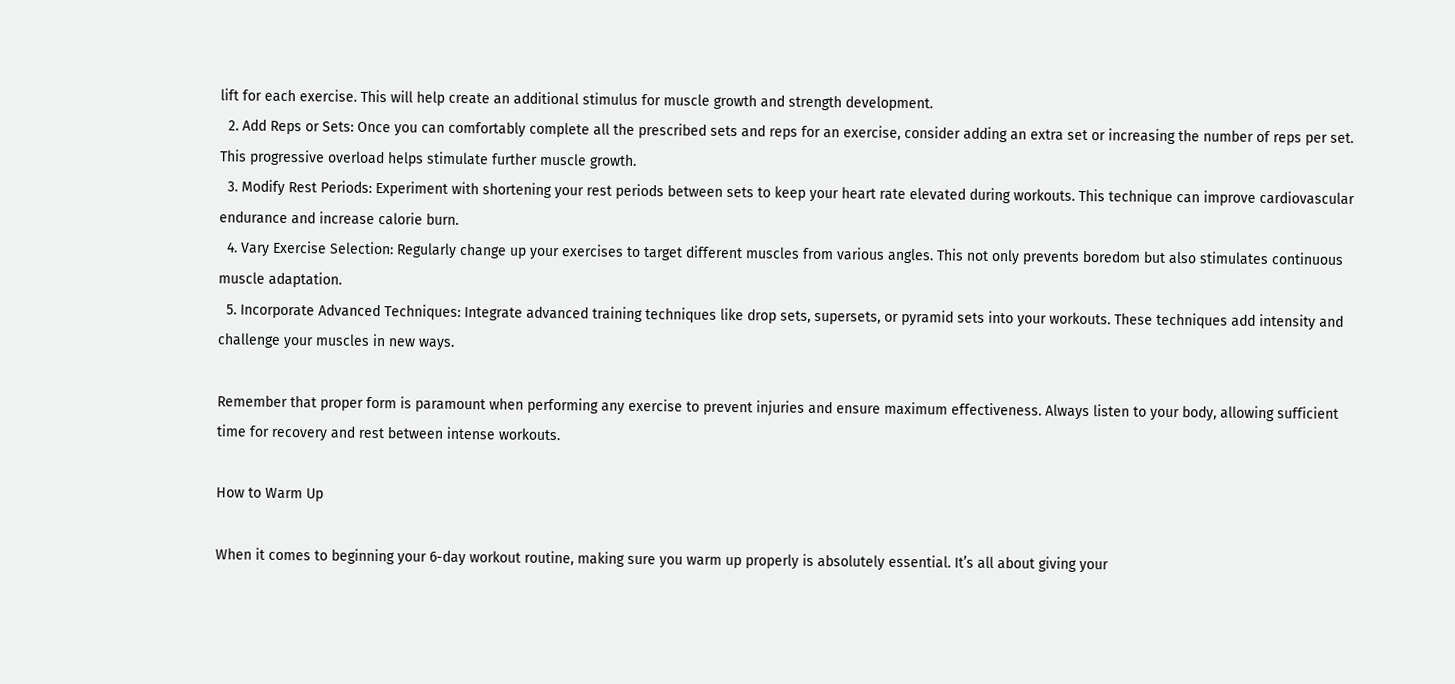lift for each exercise. This will help create an additional stimulus for muscle growth and strength development.
  2. Add Reps or Sets: Once you can comfortably complete all the prescribed sets and reps for an exercise, consider adding an extra set or increasing the number of reps per set. This progressive overload helps stimulate further muscle growth.
  3. Modify Rest Periods: Experiment with shortening your rest periods between sets to keep your heart rate elevated during workouts. This technique can improve cardiovascular endurance and increase calorie burn.
  4. Vary Exercise Selection: Regularly change up your exercises to target different muscles from various angles. This not only prevents boredom but also stimulates continuous muscle adaptation.
  5. Incorporate Advanced Techniques: Integrate advanced training techniques like drop sets, supersets, or pyramid sets into your workouts. These techniques add intensity and challenge your muscles in new ways.

Remember that proper form is paramount when performing any exercise to prevent injuries and ensure maximum effectiveness. Always listen to your body, allowing sufficient time for recovery and rest between intense workouts.

How to Warm Up

When it comes to beginning your 6-day workout routine, making sure you warm up properly is absolutely essential. It’s all about giving your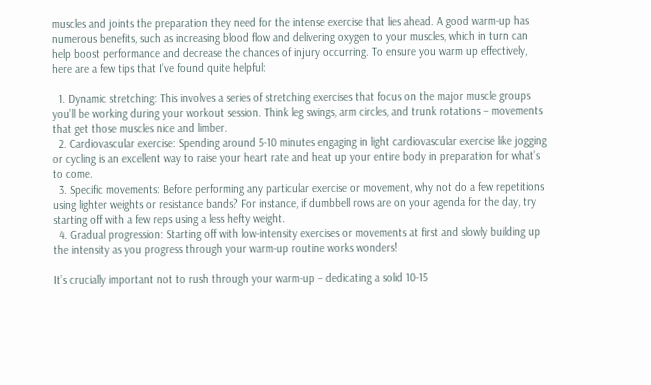muscles and joints the preparation they need for the intense exercise that lies ahead. A good warm-up has numerous benefits, such as increasing blood flow and delivering oxygen to your muscles, which in turn can help boost performance and decrease the chances of injury occurring. To ensure you warm up effectively, here are a few tips that I’ve found quite helpful:

  1. Dynamic stretching: This involves a series of stretching exercises that focus on the major muscle groups you’ll be working during your workout session. Think leg swings, arm circles, and trunk rotations – movements that get those muscles nice and limber.
  2. Cardiovascular exercise: Spending around 5-10 minutes engaging in light cardiovascular exercise like jogging or cycling is an excellent way to raise your heart rate and heat up your entire body in preparation for what’s to come.
  3. Specific movements: Before performing any particular exercise or movement, why not do a few repetitions using lighter weights or resistance bands? For instance, if dumbbell rows are on your agenda for the day, try starting off with a few reps using a less hefty weight.
  4. Gradual progression: Starting off with low-intensity exercises or movements at first and slowly building up the intensity as you progress through your warm-up routine works wonders!

It’s crucially important not to rush through your warm-up – dedicating a solid 10-15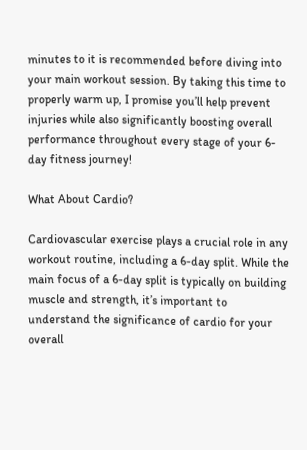minutes to it is recommended before diving into your main workout session. By taking this time to properly warm up, I promise you’ll help prevent injuries while also significantly boosting overall performance throughout every stage of your 6-day fitness journey!

What About Cardio?

Cardiovascular exercise plays a crucial role in any workout routine, including a 6-day split. While the main focus of a 6-day split is typically on building muscle and strength, it’s important to understand the significance of cardio for your overall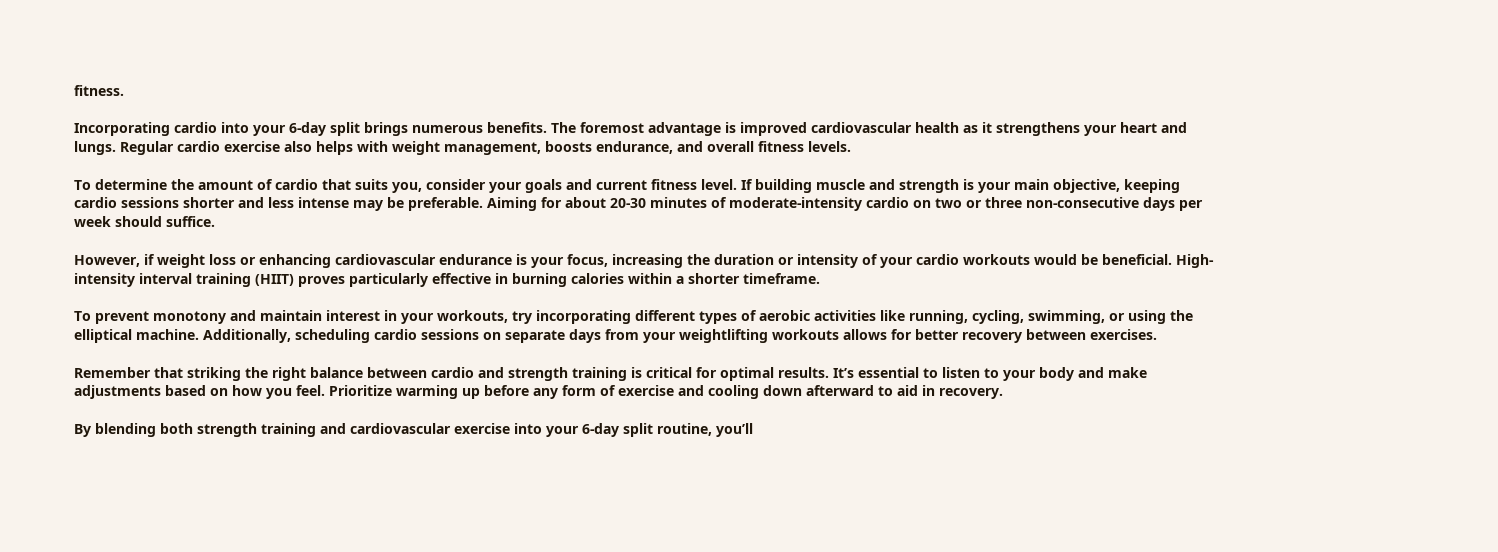fitness.

Incorporating cardio into your 6-day split brings numerous benefits. The foremost advantage is improved cardiovascular health as it strengthens your heart and lungs. Regular cardio exercise also helps with weight management, boosts endurance, and overall fitness levels.

To determine the amount of cardio that suits you, consider your goals and current fitness level. If building muscle and strength is your main objective, keeping cardio sessions shorter and less intense may be preferable. Aiming for about 20-30 minutes of moderate-intensity cardio on two or three non-consecutive days per week should suffice.

However, if weight loss or enhancing cardiovascular endurance is your focus, increasing the duration or intensity of your cardio workouts would be beneficial. High-intensity interval training (HIIT) proves particularly effective in burning calories within a shorter timeframe.

To prevent monotony and maintain interest in your workouts, try incorporating different types of aerobic activities like running, cycling, swimming, or using the elliptical machine. Additionally, scheduling cardio sessions on separate days from your weightlifting workouts allows for better recovery between exercises.

Remember that striking the right balance between cardio and strength training is critical for optimal results. It’s essential to listen to your body and make adjustments based on how you feel. Prioritize warming up before any form of exercise and cooling down afterward to aid in recovery.

By blending both strength training and cardiovascular exercise into your 6-day split routine, you’ll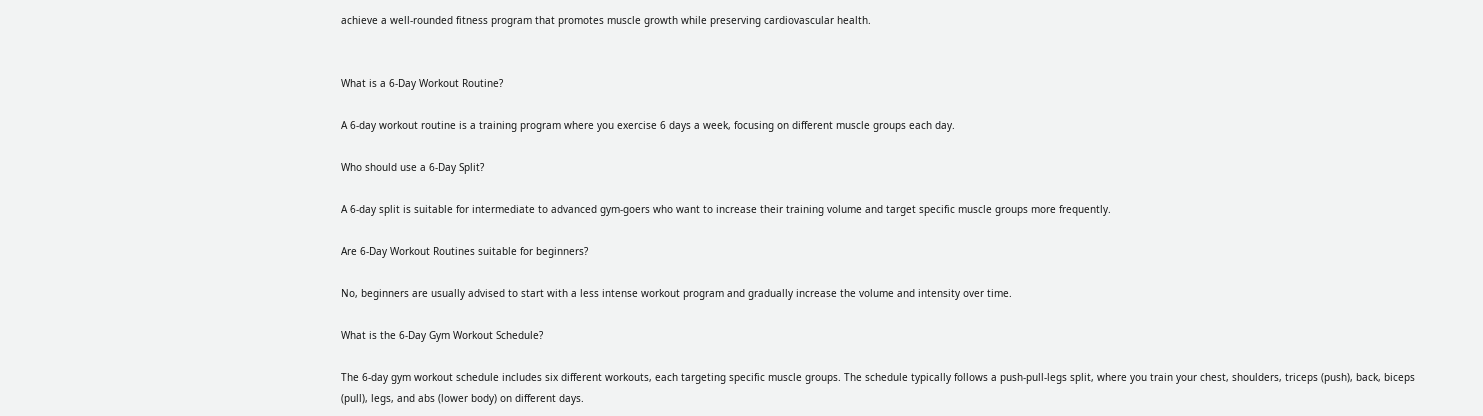achieve a well-rounded fitness program that promotes muscle growth while preserving cardiovascular health.


What is a 6-Day Workout Routine?

A 6-day workout routine is a training program where you exercise 6 days a week, focusing on different muscle groups each day.

Who should use a 6-Day Split?

A 6-day split is suitable for intermediate to advanced gym-goers who want to increase their training volume and target specific muscle groups more frequently.

Are 6-Day Workout Routines suitable for beginners?

No, beginners are usually advised to start with a less intense workout program and gradually increase the volume and intensity over time.

What is the 6-Day Gym Workout Schedule?

The 6-day gym workout schedule includes six different workouts, each targeting specific muscle groups. The schedule typically follows a push-pull-legs split, where you train your chest, shoulders, triceps (push), back, biceps (pull), legs, and abs (lower body) on different days.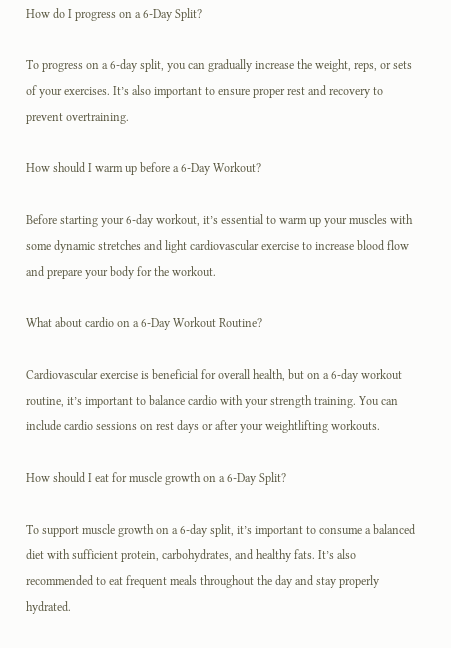How do I progress on a 6-Day Split?

To progress on a 6-day split, you can gradually increase the weight, reps, or sets of your exercises. It’s also important to ensure proper rest and recovery to prevent overtraining.

How should I warm up before a 6-Day Workout?

Before starting your 6-day workout, it’s essential to warm up your muscles with some dynamic stretches and light cardiovascular exercise to increase blood flow and prepare your body for the workout.

What about cardio on a 6-Day Workout Routine?

Cardiovascular exercise is beneficial for overall health, but on a 6-day workout routine, it’s important to balance cardio with your strength training. You can include cardio sessions on rest days or after your weightlifting workouts.

How should I eat for muscle growth on a 6-Day Split?

To support muscle growth on a 6-day split, it’s important to consume a balanced diet with sufficient protein, carbohydrates, and healthy fats. It’s also recommended to eat frequent meals throughout the day and stay properly hydrated.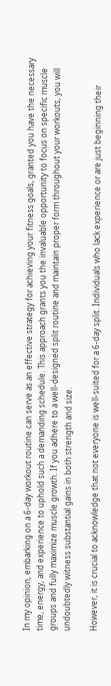In my opinion, embarking on a 6-day workout routine can serve as an effective strategy for achieving your fitness goals, granted you have the necessary time, energy, and experience to uphold such a demanding schedule. This approach grants you the invaluable opportunity to focus on specific muscle groups and fully maximize muscle growth. If you adhere to a well-designed split routine and maintain proper form throughout your workouts, you will undoubtedly witness substantial gains in both strength and size.

However, it is crucial to acknowledge that not everyone is well-suited for a 6-day split. Individuals who lack experience or are just beginning their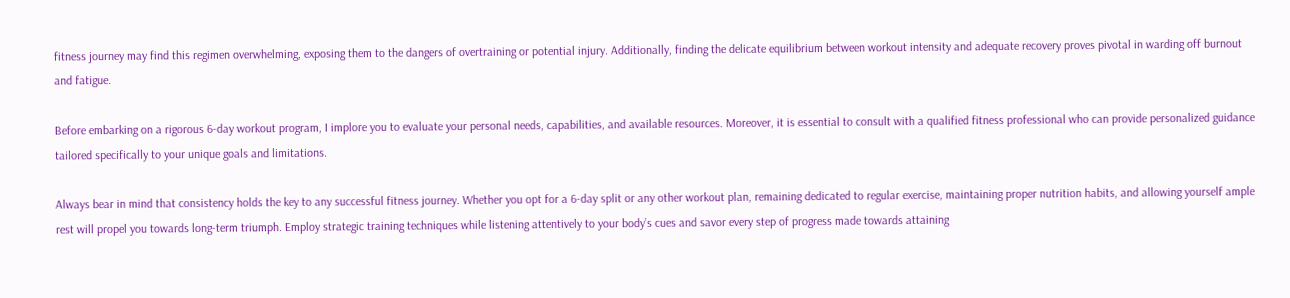fitness journey may find this regimen overwhelming, exposing them to the dangers of overtraining or potential injury. Additionally, finding the delicate equilibrium between workout intensity and adequate recovery proves pivotal in warding off burnout and fatigue.

Before embarking on a rigorous 6-day workout program, I implore you to evaluate your personal needs, capabilities, and available resources. Moreover, it is essential to consult with a qualified fitness professional who can provide personalized guidance tailored specifically to your unique goals and limitations.

Always bear in mind that consistency holds the key to any successful fitness journey. Whether you opt for a 6-day split or any other workout plan, remaining dedicated to regular exercise, maintaining proper nutrition habits, and allowing yourself ample rest will propel you towards long-term triumph. Employ strategic training techniques while listening attentively to your body’s cues and savor every step of progress made towards attaining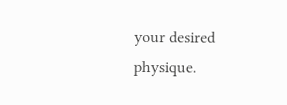your desired physique.